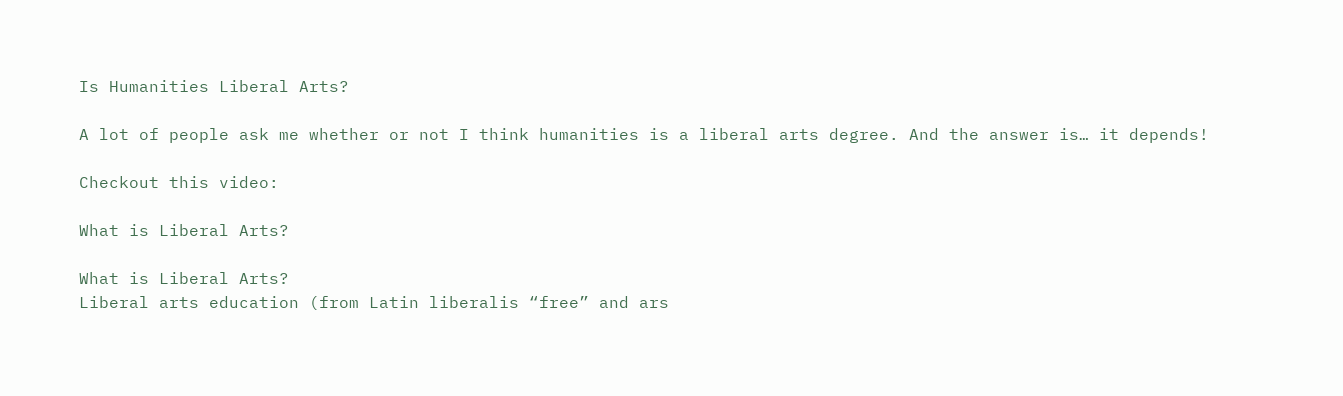Is Humanities Liberal Arts?

A lot of people ask me whether or not I think humanities is a liberal arts degree. And the answer is… it depends!

Checkout this video:

What is Liberal Arts?

What is Liberal Arts?
Liberal arts education (from Latin liberalis “free” and ars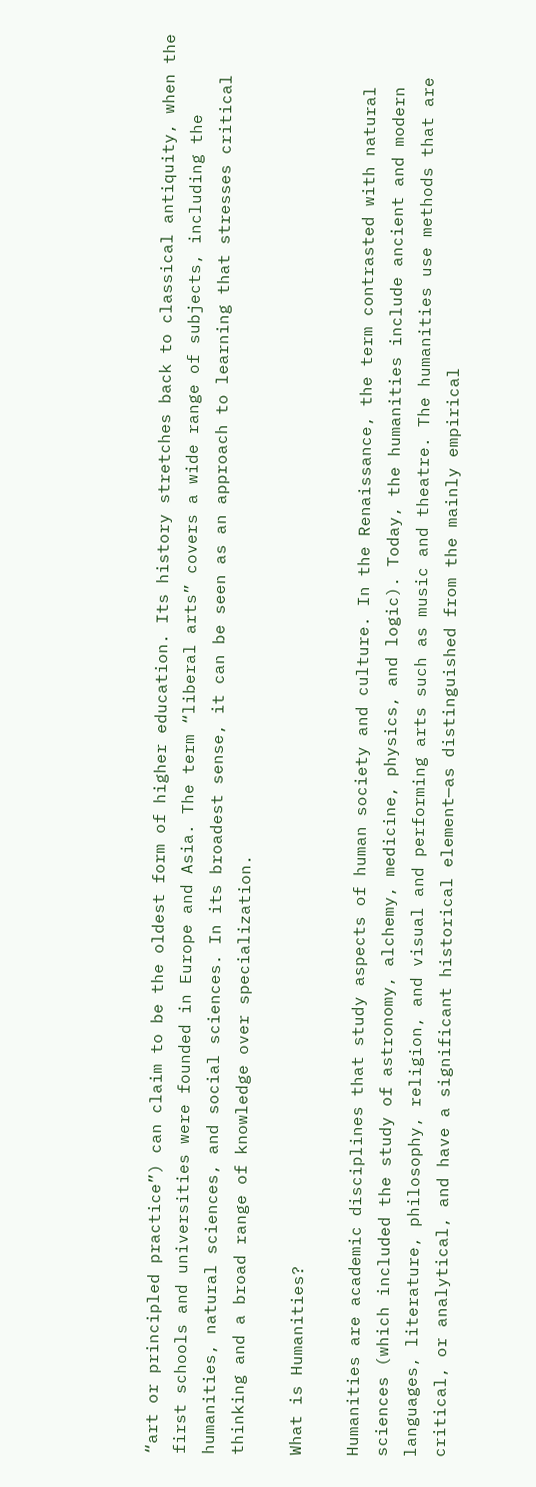“art or principled practice”) can claim to be the oldest form of higher education. Its history stretches back to classical antiquity, when the first schools and universities were founded in Europe and Asia. The term “liberal arts” covers a wide range of subjects, including the humanities, natural sciences, and social sciences. In its broadest sense, it can be seen as an approach to learning that stresses critical thinking and a broad range of knowledge over specialization.

What is Humanities?

Humanities are academic disciplines that study aspects of human society and culture. In the Renaissance, the term contrasted with natural sciences (which included the study of astronomy, alchemy, medicine, physics, and logic). Today, the humanities include ancient and modern languages, literature, philosophy, religion, and visual and performing arts such as music and theatre. The humanities use methods that are critical, or analytical, and have a significant historical element—as distinguished from the mainly empirical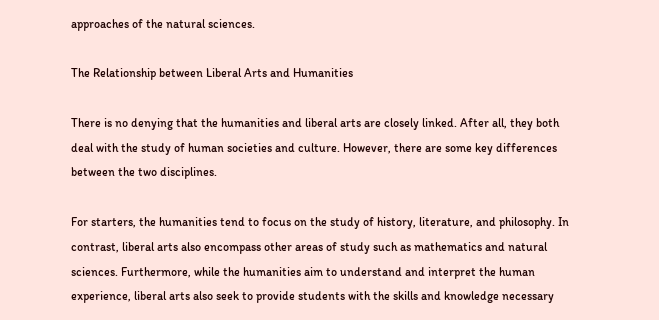approaches of the natural sciences.

The Relationship between Liberal Arts and Humanities

There is no denying that the humanities and liberal arts are closely linked. After all, they both deal with the study of human societies and culture. However, there are some key differences between the two disciplines.

For starters, the humanities tend to focus on the study of history, literature, and philosophy. In contrast, liberal arts also encompass other areas of study such as mathematics and natural sciences. Furthermore, while the humanities aim to understand and interpret the human experience, liberal arts also seek to provide students with the skills and knowledge necessary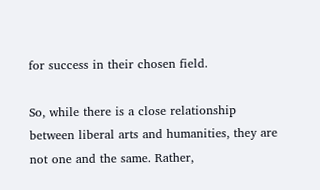for success in their chosen field.

So, while there is a close relationship between liberal arts and humanities, they are not one and the same. Rather,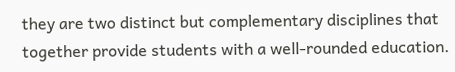they are two distinct but complementary disciplines that together provide students with a well-rounded education.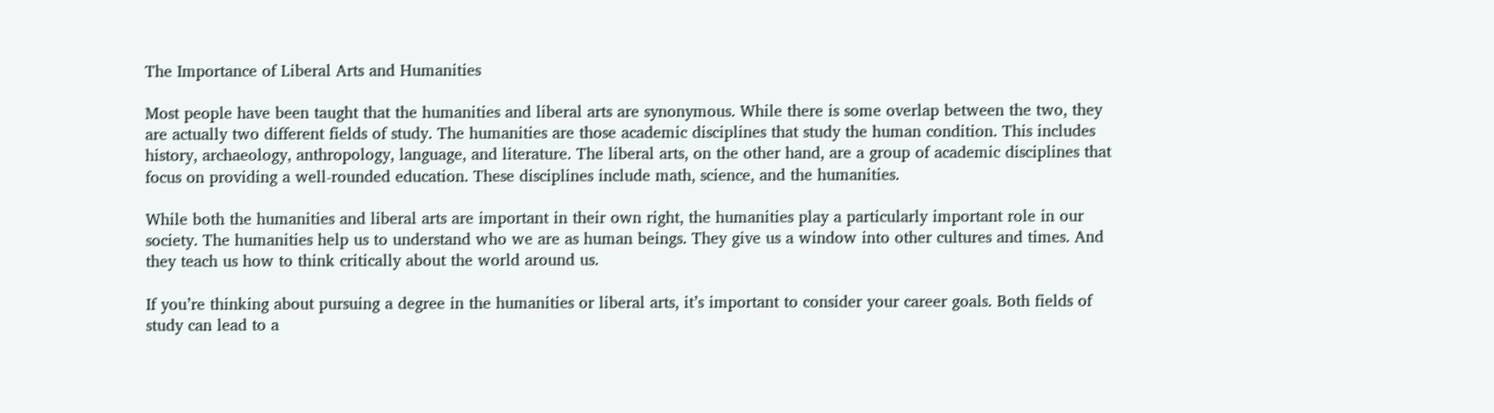The Importance of Liberal Arts and Humanities

Most people have been taught that the humanities and liberal arts are synonymous. While there is some overlap between the two, they are actually two different fields of study. The humanities are those academic disciplines that study the human condition. This includes history, archaeology, anthropology, language, and literature. The liberal arts, on the other hand, are a group of academic disciplines that focus on providing a well-rounded education. These disciplines include math, science, and the humanities.

While both the humanities and liberal arts are important in their own right, the humanities play a particularly important role in our society. The humanities help us to understand who we are as human beings. They give us a window into other cultures and times. And they teach us how to think critically about the world around us.

If you’re thinking about pursuing a degree in the humanities or liberal arts, it’s important to consider your career goals. Both fields of study can lead to a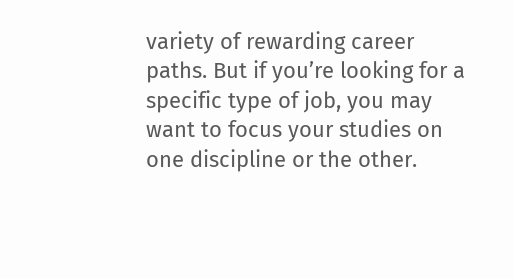variety of rewarding career paths. But if you’re looking for a specific type of job, you may want to focus your studies on one discipline or the other.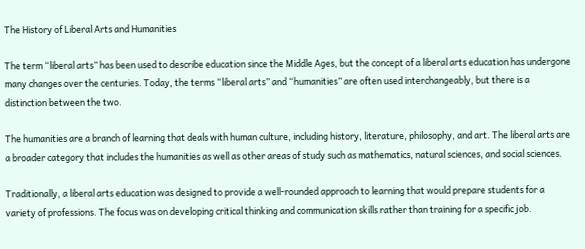The History of Liberal Arts and Humanities

The term “liberal arts” has been used to describe education since the Middle Ages, but the concept of a liberal arts education has undergone many changes over the centuries. Today, the terms “liberal arts” and “humanities” are often used interchangeably, but there is a distinction between the two.

The humanities are a branch of learning that deals with human culture, including history, literature, philosophy, and art. The liberal arts are a broader category that includes the humanities as well as other areas of study such as mathematics, natural sciences, and social sciences.

Traditionally, a liberal arts education was designed to provide a well-rounded approach to learning that would prepare students for a variety of professions. The focus was on developing critical thinking and communication skills rather than training for a specific job.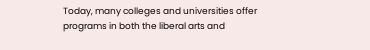Today, many colleges and universities offer programs in both the liberal arts and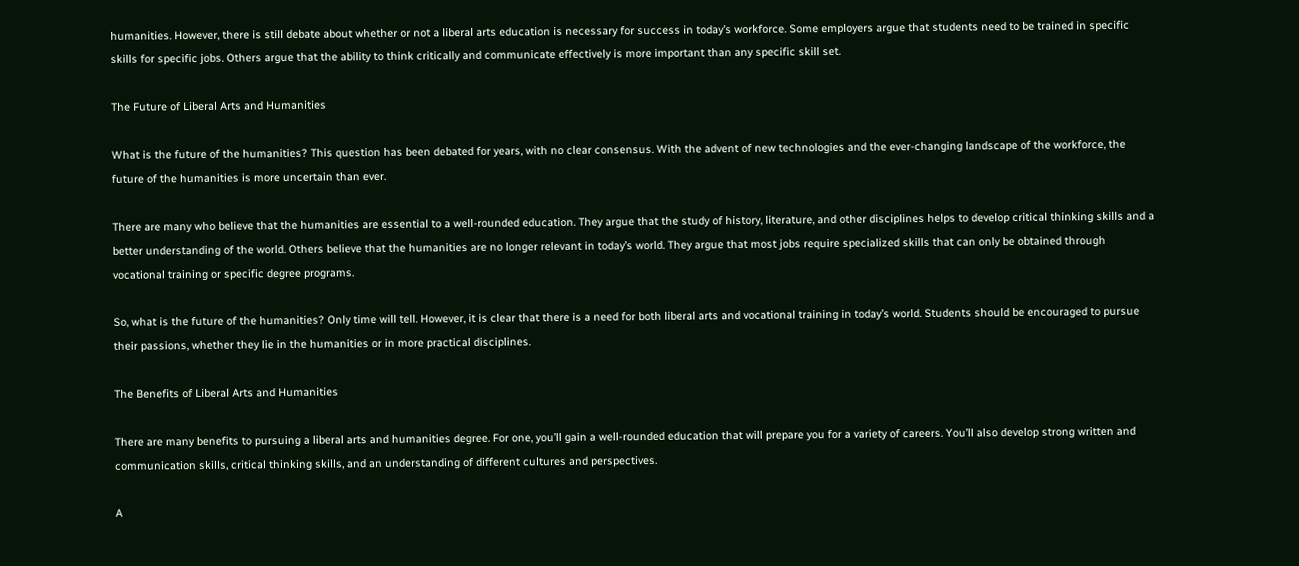humanities. However, there is still debate about whether or not a liberal arts education is necessary for success in today’s workforce. Some employers argue that students need to be trained in specific skills for specific jobs. Others argue that the ability to think critically and communicate effectively is more important than any specific skill set.

The Future of Liberal Arts and Humanities

What is the future of the humanities? This question has been debated for years, with no clear consensus. With the advent of new technologies and the ever-changing landscape of the workforce, the future of the humanities is more uncertain than ever.

There are many who believe that the humanities are essential to a well-rounded education. They argue that the study of history, literature, and other disciplines helps to develop critical thinking skills and a better understanding of the world. Others believe that the humanities are no longer relevant in today’s world. They argue that most jobs require specialized skills that can only be obtained through vocational training or specific degree programs.

So, what is the future of the humanities? Only time will tell. However, it is clear that there is a need for both liberal arts and vocational training in today’s world. Students should be encouraged to pursue their passions, whether they lie in the humanities or in more practical disciplines.

The Benefits of Liberal Arts and Humanities

There are many benefits to pursuing a liberal arts and humanities degree. For one, you’ll gain a well-rounded education that will prepare you for a variety of careers. You’ll also develop strong written and communication skills, critical thinking skills, and an understanding of different cultures and perspectives.

A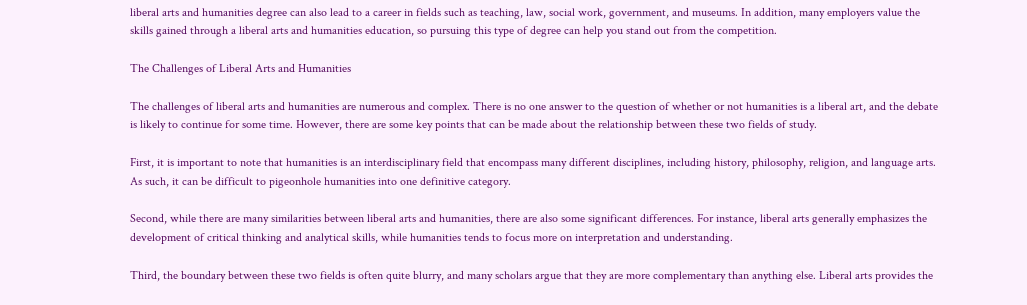liberal arts and humanities degree can also lead to a career in fields such as teaching, law, social work, government, and museums. In addition, many employers value the skills gained through a liberal arts and humanities education, so pursuing this type of degree can help you stand out from the competition.

The Challenges of Liberal Arts and Humanities

The challenges of liberal arts and humanities are numerous and complex. There is no one answer to the question of whether or not humanities is a liberal art, and the debate is likely to continue for some time. However, there are some key points that can be made about the relationship between these two fields of study.

First, it is important to note that humanities is an interdisciplinary field that encompass many different disciplines, including history, philosophy, religion, and language arts. As such, it can be difficult to pigeonhole humanities into one definitive category.

Second, while there are many similarities between liberal arts and humanities, there are also some significant differences. For instance, liberal arts generally emphasizes the development of critical thinking and analytical skills, while humanities tends to focus more on interpretation and understanding.

Third, the boundary between these two fields is often quite blurry, and many scholars argue that they are more complementary than anything else. Liberal arts provides the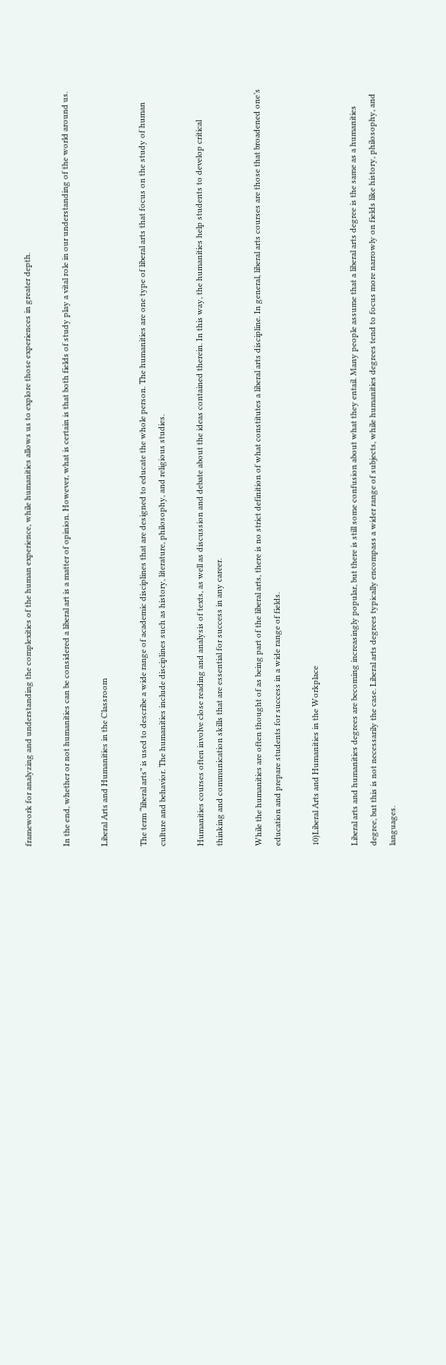framework for analyzing and understanding the complexities of the human experience, while humanities allows us to explore those experiences in greater depth.

In the end, whether or not humanities can be considered a liberal art is a matter of opinion. However, what is certain is that both fields of study play a vital role in our understanding of the world around us.

Liberal Arts and Humanities in the Classroom

The term “liberal arts” is used to describe a wide range of academic disciplines that are designed to educate the whole person. The humanities are one type of liberal arts that focus on the study of human culture and behavior. The humanities include disciplines such as history, literature, philosophy, and religious studies.

Humanities courses often involve close reading and analysis of texts, as well as discussion and debate about the ideas contained therein. In this way, the humanities help students to develop critical thinking and communication skills that are essential for success in any career.

While the humanities are often thought of as being part of the liberal arts, there is no strict definition of what constitutes a liberal arts discipline. In general, liberal arts courses are those that broadened one’s education and prepare students for success in a wide range of fields.

10)Liberal Arts and Humanities in the Workplace

Liberal arts and humanities degrees are becoming increasingly popular, but there is still some confusion about what they entail. Many people assume that a liberal arts degree is the same as a humanities degree, but this is not necessarily the case. Liberal arts degrees typically encompass a wider range of subjects, while humanities degrees tend to focus more narrowly on fields like history, philosophy, and languages.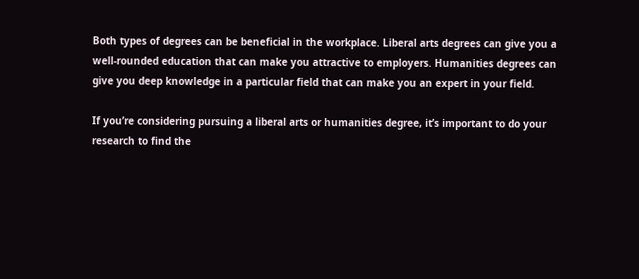Both types of degrees can be beneficial in the workplace. Liberal arts degrees can give you a well-rounded education that can make you attractive to employers. Humanities degrees can give you deep knowledge in a particular field that can make you an expert in your field.

If you’re considering pursuing a liberal arts or humanities degree, it’s important to do your research to find the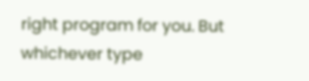right program for you. But whichever type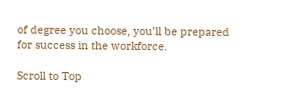of degree you choose, you’ll be prepared for success in the workforce.

Scroll to Top